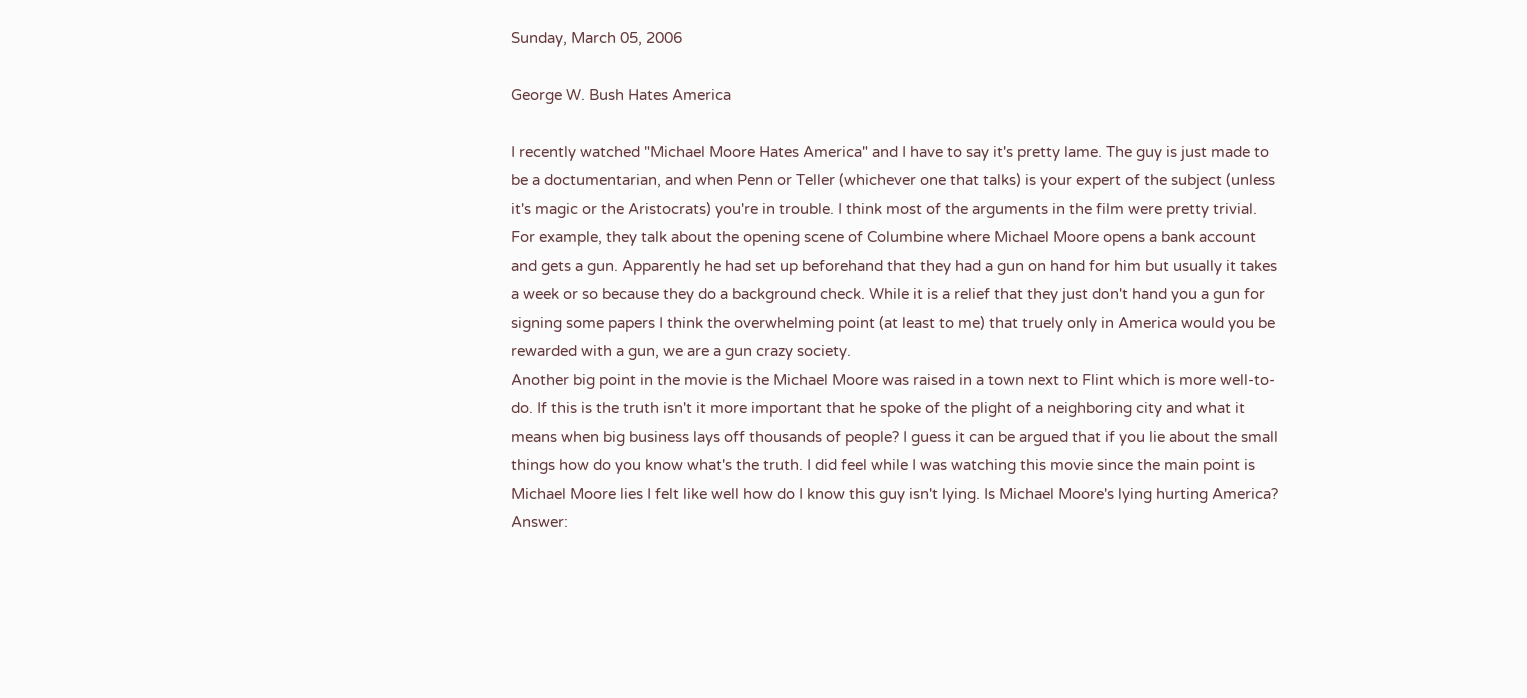Sunday, March 05, 2006

George W. Bush Hates America

I recently watched "Michael Moore Hates America" and I have to say it's pretty lame. The guy is just made to be a doctumentarian, and when Penn or Teller (whichever one that talks) is your expert of the subject (unless it's magic or the Aristocrats) you're in trouble. I think most of the arguments in the film were pretty trivial. For example, they talk about the opening scene of Columbine where Michael Moore opens a bank account and gets a gun. Apparently he had set up beforehand that they had a gun on hand for him but usually it takes a week or so because they do a background check. While it is a relief that they just don't hand you a gun for signing some papers I think the overwhelming point (at least to me) that truely only in America would you be rewarded with a gun, we are a gun crazy society.
Another big point in the movie is the Michael Moore was raised in a town next to Flint which is more well-to-do. If this is the truth isn't it more important that he spoke of the plight of a neighboring city and what it means when big business lays off thousands of people? I guess it can be argued that if you lie about the small things how do you know what's the truth. I did feel while I was watching this movie since the main point is Michael Moore lies I felt like well how do I know this guy isn't lying. Is Michael Moore's lying hurting America? Answer: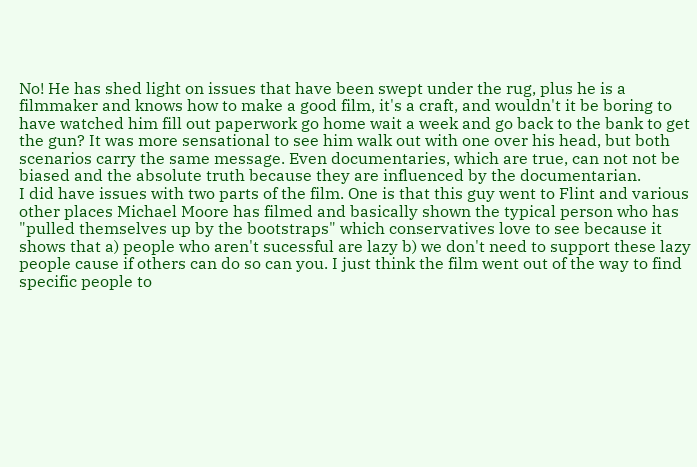No! He has shed light on issues that have been swept under the rug, plus he is a filmmaker and knows how to make a good film, it's a craft, and wouldn't it be boring to have watched him fill out paperwork go home wait a week and go back to the bank to get the gun? It was more sensational to see him walk out with one over his head, but both scenarios carry the same message. Even documentaries, which are true, can not not be biased and the absolute truth because they are influenced by the documentarian.
I did have issues with two parts of the film. One is that this guy went to Flint and various other places Michael Moore has filmed and basically shown the typical person who has "pulled themselves up by the bootstraps" which conservatives love to see because it shows that a) people who aren't sucessful are lazy b) we don't need to support these lazy people cause if others can do so can you. I just think the film went out of the way to find specific people to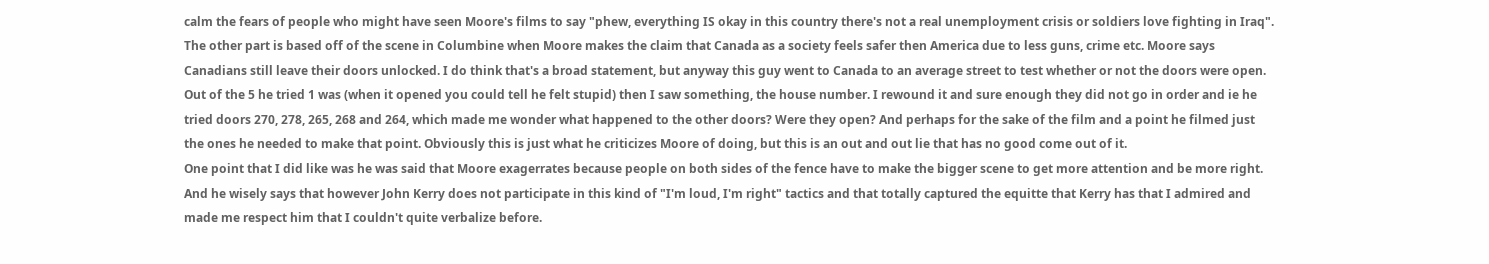calm the fears of people who might have seen Moore's films to say "phew, everything IS okay in this country there's not a real unemployment crisis or soldiers love fighting in Iraq".
The other part is based off of the scene in Columbine when Moore makes the claim that Canada as a society feels safer then America due to less guns, crime etc. Moore says Canadians still leave their doors unlocked. I do think that's a broad statement, but anyway this guy went to Canada to an average street to test whether or not the doors were open. Out of the 5 he tried 1 was (when it opened you could tell he felt stupid) then I saw something, the house number. I rewound it and sure enough they did not go in order and ie he tried doors 270, 278, 265, 268 and 264, which made me wonder what happened to the other doors? Were they open? And perhaps for the sake of the film and a point he filmed just the ones he needed to make that point. Obviously this is just what he criticizes Moore of doing, but this is an out and out lie that has no good come out of it.
One point that I did like was he was said that Moore exagerrates because people on both sides of the fence have to make the bigger scene to get more attention and be more right. And he wisely says that however John Kerry does not participate in this kind of "I'm loud, I'm right" tactics and that totally captured the equitte that Kerry has that I admired and made me respect him that I couldn't quite verbalize before.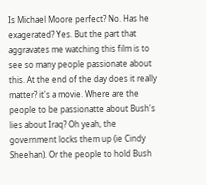Is Michael Moore perfect? No. Has he exagerated? Yes. But the part that aggravates me watching this film is to see so many people passionate about this. At the end of the day does it really matter? it's a movie. Where are the people to be passionatte about Bush's lies about Iraq? Oh yeah, the government locks them up (ie Cindy Sheehan). Or the people to hold Bush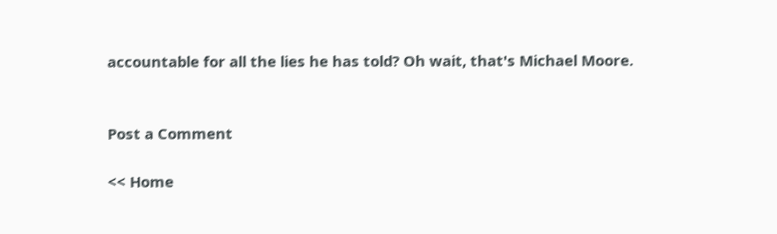accountable for all the lies he has told? Oh wait, that's Michael Moore.


Post a Comment

<< Home